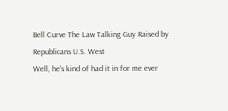Bell Curve The Law Talking Guy Raised by Republicans U.S. West
Well, he's kind of had it in for me ever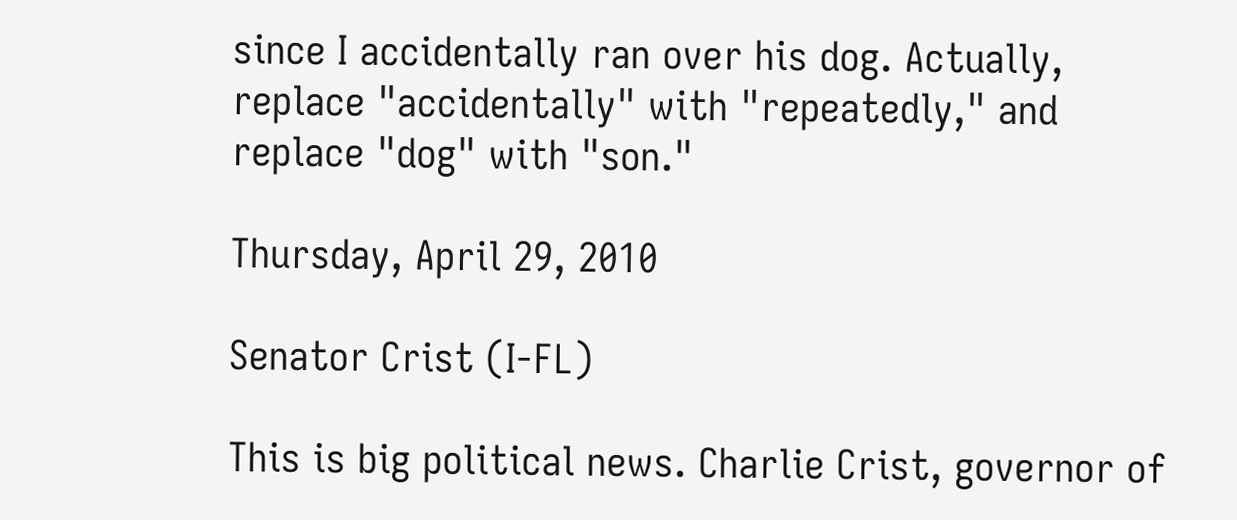since I accidentally ran over his dog. Actually, replace "accidentally" with "repeatedly," and replace "dog" with "son."

Thursday, April 29, 2010

Senator Crist (I-FL)

This is big political news. Charlie Crist, governor of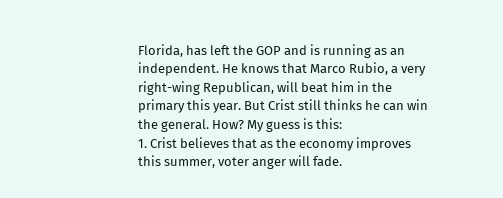Florida, has left the GOP and is running as an independent. He knows that Marco Rubio, a very right-wing Republican, will beat him in the primary this year. But Crist still thinks he can win the general. How? My guess is this:
1. Crist believes that as the economy improves this summer, voter anger will fade.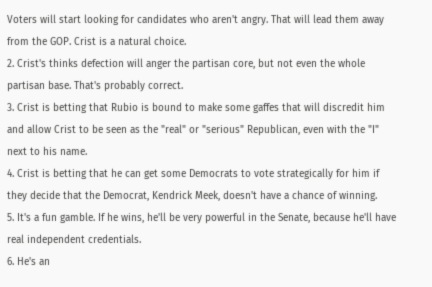Voters will start looking for candidates who aren't angry. That will lead them away from the GOP. Crist is a natural choice.
2. Crist's thinks defection will anger the partisan core, but not even the whole partisan base. That's probably correct.
3. Crist is betting that Rubio is bound to make some gaffes that will discredit him and allow Crist to be seen as the "real" or "serious" Republican, even with the "I" next to his name.
4. Crist is betting that he can get some Democrats to vote strategically for him if they decide that the Democrat, Kendrick Meek, doesn't have a chance of winning.
5. It's a fun gamble. If he wins, he'll be very powerful in the Senate, because he'll have real independent credentials.
6. He's an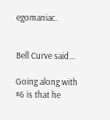egomaniac.


Bell Curve said...

Going along with #6 is that he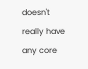doesn't really have any core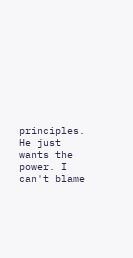principles. He just wants the power. I can't blame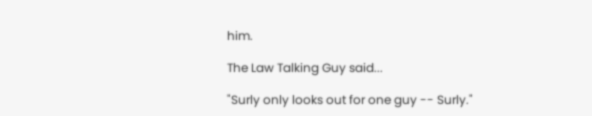him.

The Law Talking Guy said...

"Surly only looks out for one guy -- Surly."